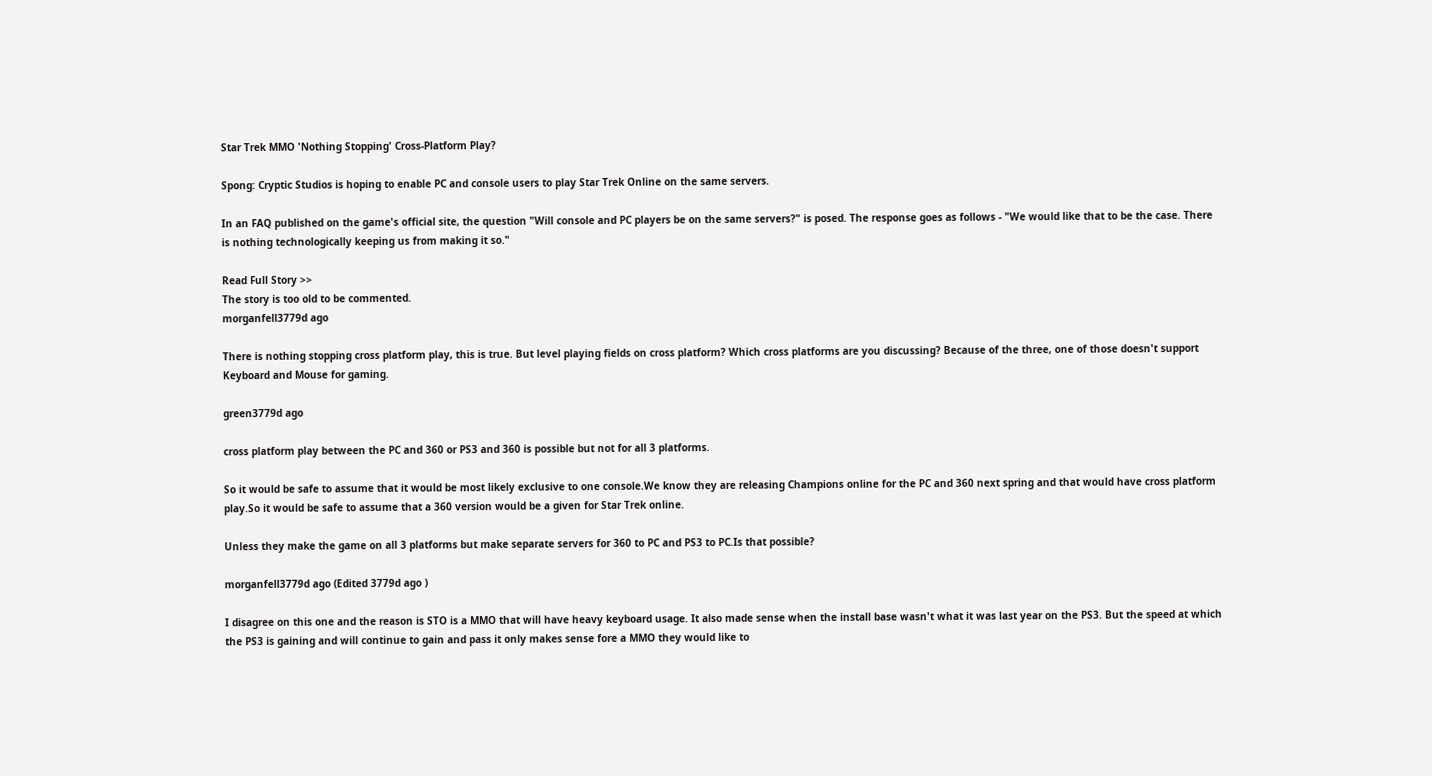Star Trek MMO 'Nothing Stopping' Cross-Platform Play?

Spong: Cryptic Studios is hoping to enable PC and console users to play Star Trek Online on the same servers.

In an FAQ published on the game's official site, the question "Will console and PC players be on the same servers?" is posed. The response goes as follows - "We would like that to be the case. There is nothing technologically keeping us from making it so."

Read Full Story >>
The story is too old to be commented.
morganfell3779d ago

There is nothing stopping cross platform play, this is true. But level playing fields on cross platform? Which cross platforms are you discussing? Because of the three, one of those doesn't support Keyboard and Mouse for gaming.

green3779d ago

cross platform play between the PC and 360 or PS3 and 360 is possible but not for all 3 platforms.

So it would be safe to assume that it would be most likely exclusive to one console.We know they are releasing Champions online for the PC and 360 next spring and that would have cross platform play.So it would be safe to assume that a 360 version would be a given for Star Trek online.

Unless they make the game on all 3 platforms but make separate servers for 360 to PC and PS3 to PC.Is that possible?

morganfell3779d ago (Edited 3779d ago )

I disagree on this one and the reason is STO is a MMO that will have heavy keyboard usage. It also made sense when the install base wasn't what it was last year on the PS3. But the speed at which the PS3 is gaining and will continue to gain and pass it only makes sense fore a MMO they would like to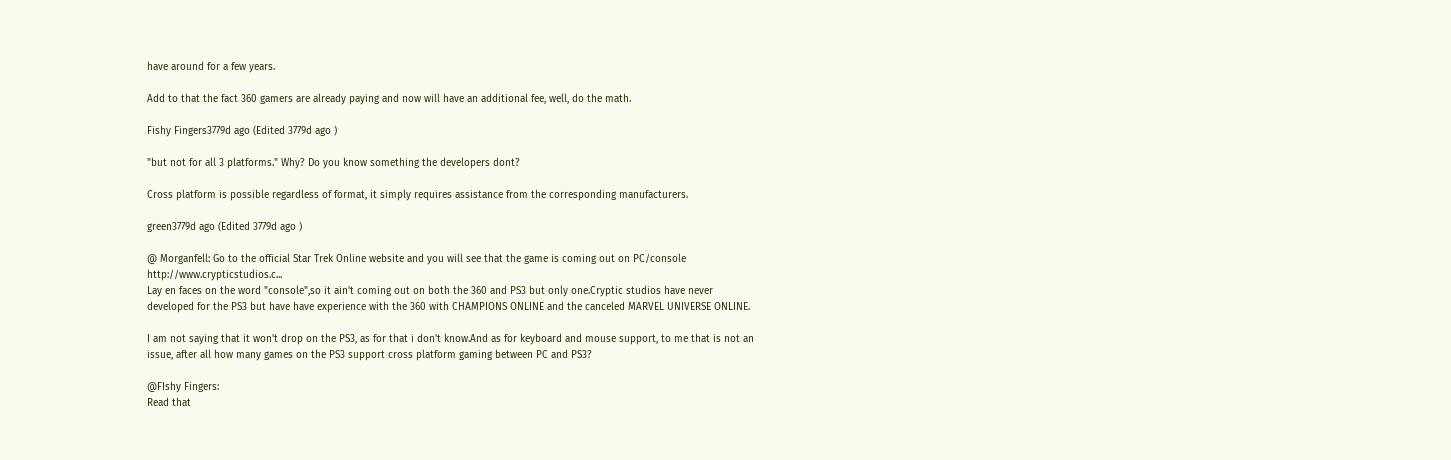have around for a few years.

Add to that the fact 360 gamers are already paying and now will have an additional fee, well, do the math.

Fishy Fingers3779d ago (Edited 3779d ago )

"but not for all 3 platforms." Why? Do you know something the developers dont?

Cross platform is possible regardless of format, it simply requires assistance from the corresponding manufacturers.

green3779d ago (Edited 3779d ago )

@ Morganfell: Go to the official Star Trek Online website and you will see that the game is coming out on PC/console http://www.crypticstudios.c...
Lay en faces on the word "console",so it ain't coming out on both the 360 and PS3 but only one.Cryptic studios have never developed for the PS3 but have have experience with the 360 with CHAMPIONS ONLINE and the canceled MARVEL UNIVERSE ONLINE.

I am not saying that it won't drop on the PS3, as for that i don't know.And as for keyboard and mouse support, to me that is not an issue, after all how many games on the PS3 support cross platform gaming between PC and PS3?

@FIshy Fingers:
Read that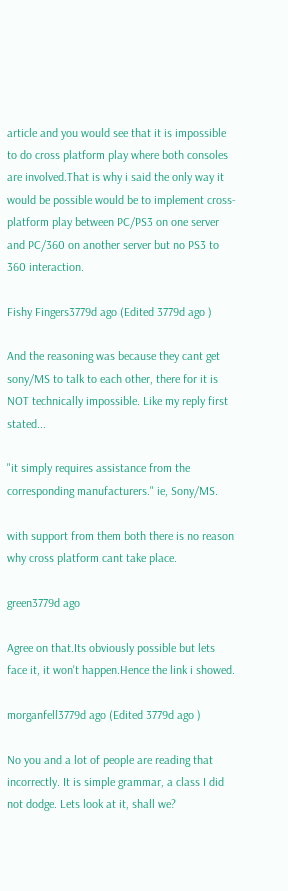article and you would see that it is impossible to do cross platform play where both consoles are involved.That is why i said the only way it would be possible would be to implement cross-platform play between PC/PS3 on one server and PC/360 on another server but no PS3 to 360 interaction.

Fishy Fingers3779d ago (Edited 3779d ago )

And the reasoning was because they cant get sony/MS to talk to each other, there for it is NOT technically impossible. Like my reply first stated...

"it simply requires assistance from the corresponding manufacturers." ie, Sony/MS.

with support from them both there is no reason why cross platform cant take place.

green3779d ago

Agree on that.Its obviously possible but lets face it, it won't happen.Hence the link i showed.

morganfell3779d ago (Edited 3779d ago )

No you and a lot of people are reading that incorrectly. It is simple grammar, a class I did not dodge. Lets look at it, shall we?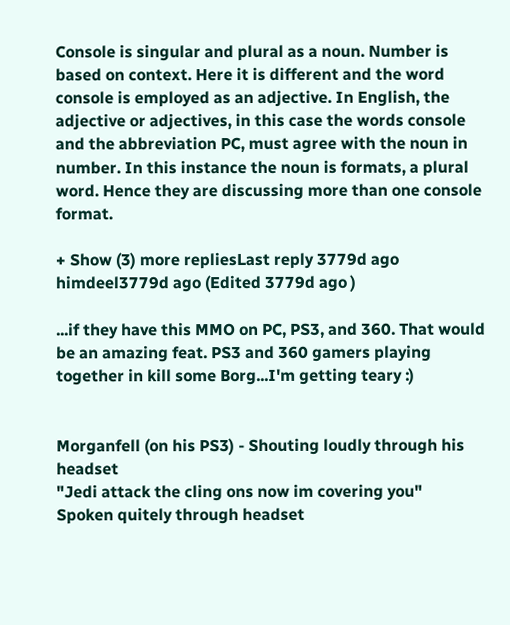Console is singular and plural as a noun. Number is based on context. Here it is different and the word console is employed as an adjective. In English, the adjective or adjectives, in this case the words console and the abbreviation PC, must agree with the noun in number. In this instance the noun is formats, a plural word. Hence they are discussing more than one console format.

+ Show (3) more repliesLast reply 3779d ago
himdeel3779d ago (Edited 3779d ago )

...if they have this MMO on PC, PS3, and 360. That would be an amazing feat. PS3 and 360 gamers playing together in kill some Borg...I'm getting teary :)


Morganfell (on his PS3) - Shouting loudly through his headset
"Jedi attack the cling ons now im covering you"
Spoken quitely through headset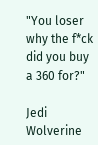"You loser why the f*ck did you buy a 360 for?"

Jedi Wolverine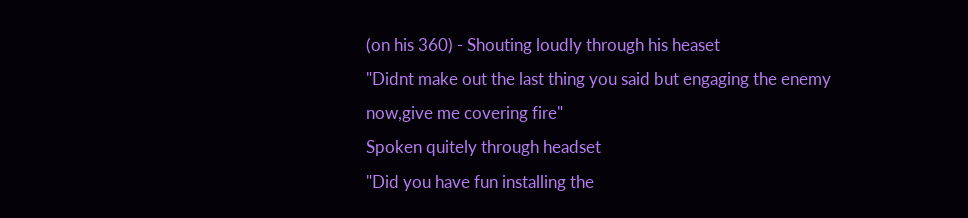(on his 360) - Shouting loudly through his heaset
"Didnt make out the last thing you said but engaging the enemy now,give me covering fire"
Spoken quitely through headset
"Did you have fun installing the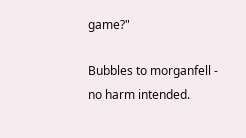game?"

Bubbles to morganfell - no harm intended.